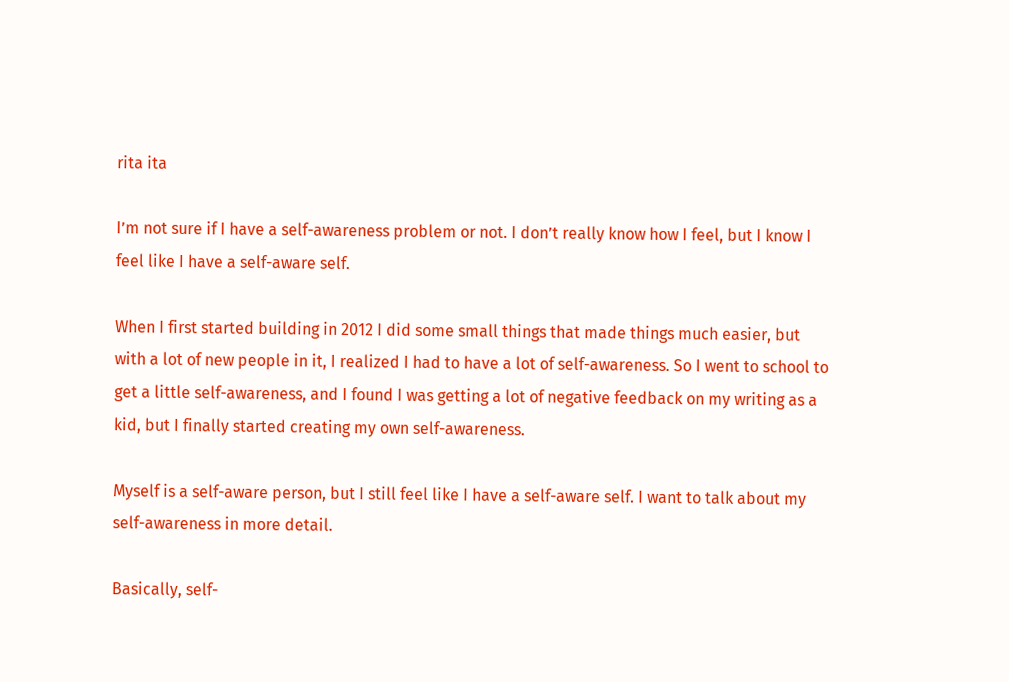rita ita

I’m not sure if I have a self-awareness problem or not. I don’t really know how I feel, but I know I feel like I have a self-aware self.

When I first started building in 2012 I did some small things that made things much easier, but with a lot of new people in it, I realized I had to have a lot of self-awareness. So I went to school to get a little self-awareness, and I found I was getting a lot of negative feedback on my writing as a kid, but I finally started creating my own self-awareness.

Myself is a self-aware person, but I still feel like I have a self-aware self. I want to talk about my self-awareness in more detail.

Basically, self-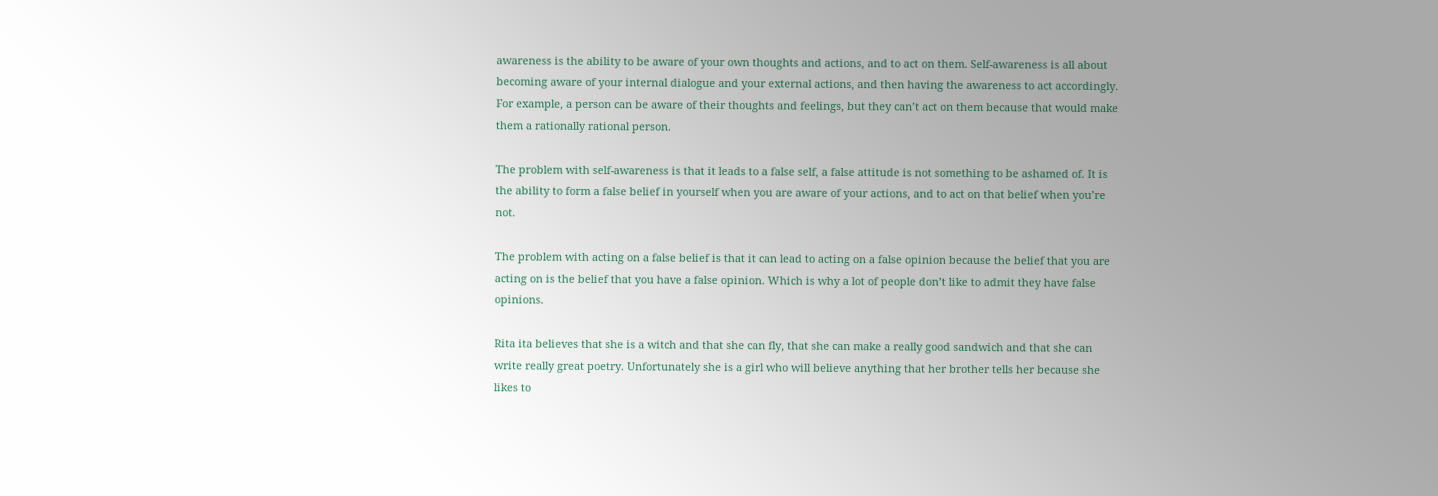awareness is the ability to be aware of your own thoughts and actions, and to act on them. Self-awareness is all about becoming aware of your internal dialogue and your external actions, and then having the awareness to act accordingly. For example, a person can be aware of their thoughts and feelings, but they can’t act on them because that would make them a rationally rational person.

The problem with self-awareness is that it leads to a false self, a false attitude is not something to be ashamed of. It is the ability to form a false belief in yourself when you are aware of your actions, and to act on that belief when you’re not.

The problem with acting on a false belief is that it can lead to acting on a false opinion because the belief that you are acting on is the belief that you have a false opinion. Which is why a lot of people don’t like to admit they have false opinions.

Rita ita believes that she is a witch and that she can fly, that she can make a really good sandwich and that she can write really great poetry. Unfortunately she is a girl who will believe anything that her brother tells her because she likes to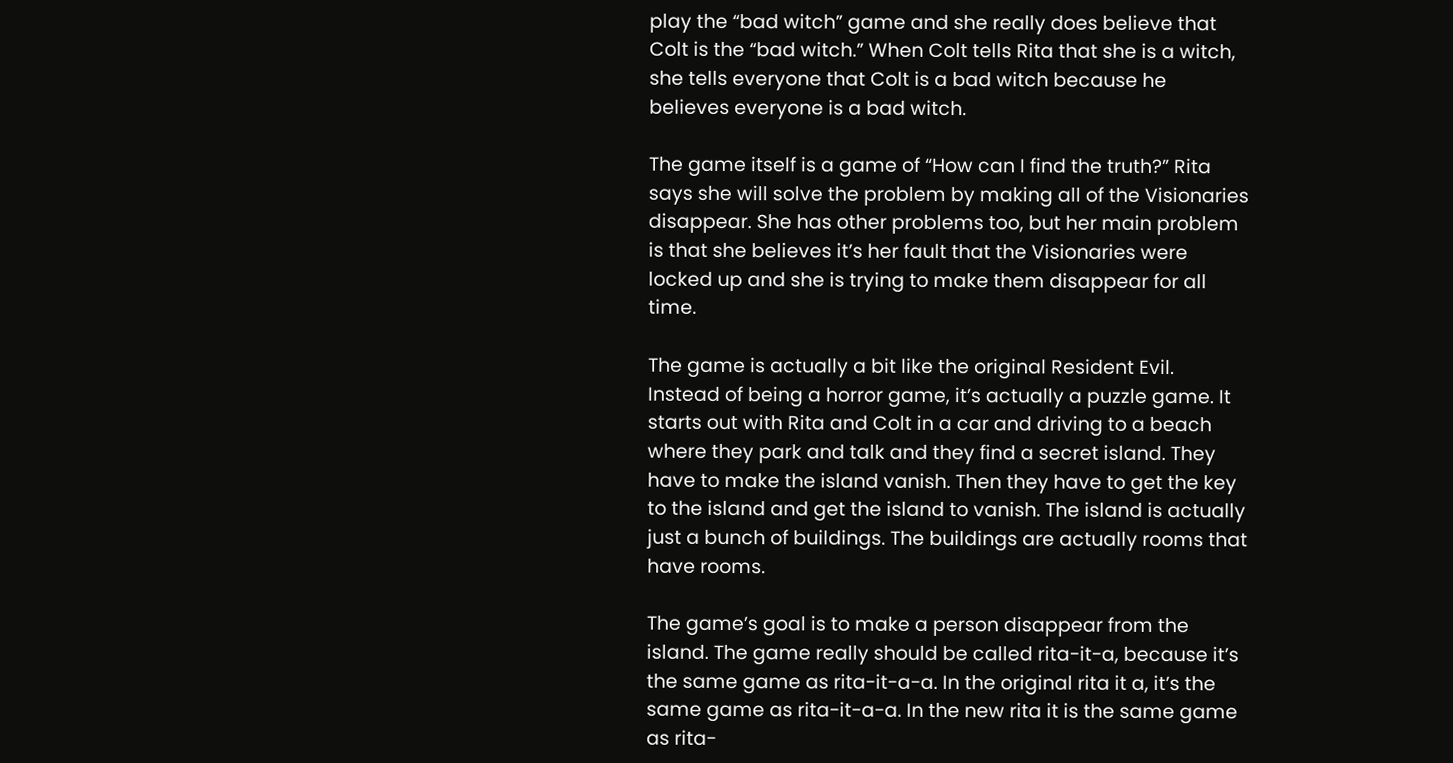play the “bad witch” game and she really does believe that Colt is the “bad witch.” When Colt tells Rita that she is a witch, she tells everyone that Colt is a bad witch because he believes everyone is a bad witch.

The game itself is a game of “How can I find the truth?” Rita says she will solve the problem by making all of the Visionaries disappear. She has other problems too, but her main problem is that she believes it’s her fault that the Visionaries were locked up and she is trying to make them disappear for all time.

The game is actually a bit like the original Resident Evil. Instead of being a horror game, it’s actually a puzzle game. It starts out with Rita and Colt in a car and driving to a beach where they park and talk and they find a secret island. They have to make the island vanish. Then they have to get the key to the island and get the island to vanish. The island is actually just a bunch of buildings. The buildings are actually rooms that have rooms.

The game’s goal is to make a person disappear from the island. The game really should be called rita-it-a, because it’s the same game as rita-it-a-a. In the original rita it a, it’s the same game as rita-it-a-a. In the new rita it is the same game as rita-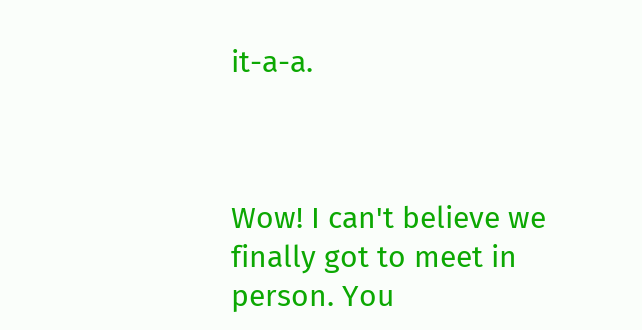it-a-a.



Wow! I can't believe we finally got to meet in person. You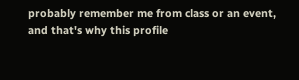probably remember me from class or an event, and that's why this profile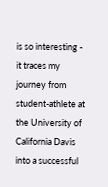is so interesting - it traces my journey from student-athlete at the University of California Davis into a successful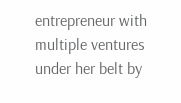entrepreneur with multiple ventures under her belt by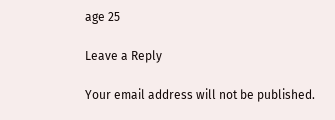age 25

Leave a Reply

Your email address will not be published.